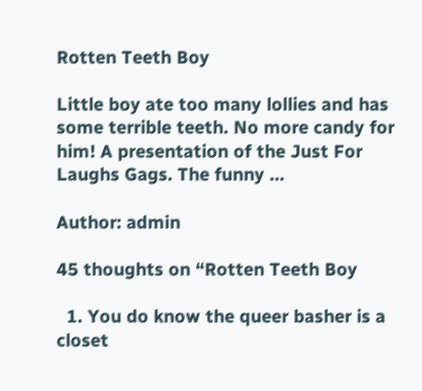Rotten Teeth Boy

Little boy ate too many lollies and has some terrible teeth. No more candy for him! A presentation of the Just For Laughs Gags. The funny …

Author: admin

45 thoughts on “Rotten Teeth Boy

  1. You do know the queer basher is a closet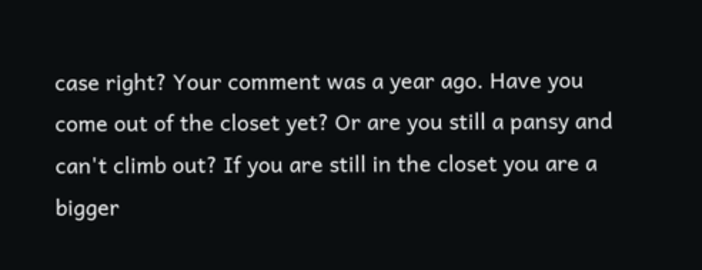case right? Your comment was a year ago. Have you come out of the closet yet? Or are you still a pansy and can't climb out? If you are still in the closet you are a bigger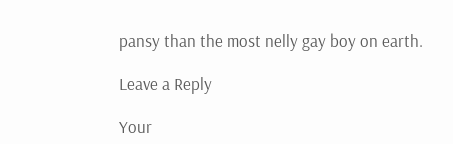pansy than the most nelly gay boy on earth.

Leave a Reply

Your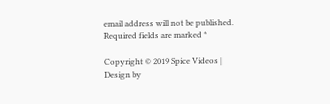email address will not be published. Required fields are marked *

Copyright © 2019 Spice Videos | Design by